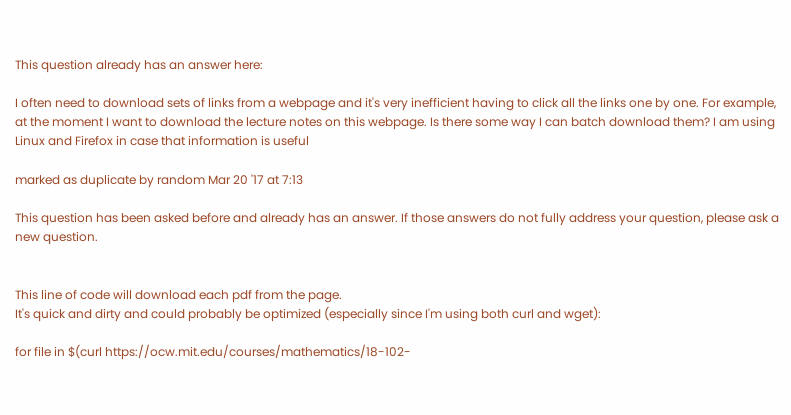This question already has an answer here:

I often need to download sets of links from a webpage and it's very inefficient having to click all the links one by one. For example, at the moment I want to download the lecture notes on this webpage. Is there some way I can batch download them? I am using Linux and Firefox in case that information is useful

marked as duplicate by random Mar 20 '17 at 7:13

This question has been asked before and already has an answer. If those answers do not fully address your question, please ask a new question.


This line of code will download each pdf from the page.
It's quick and dirty and could probably be optimized (especially since I'm using both curl and wget):

for file in $(curl https://ocw.mit.edu/courses/mathematics/18-102-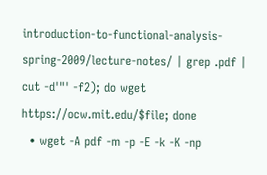introduction-to-functional-analysis-spring-2009/lecture-notes/ | grep .pdf | cut -d'"' -f2); do wget https://ocw.mit.edu/$file; done
  • wget -A pdf -m -p -E -k -K -np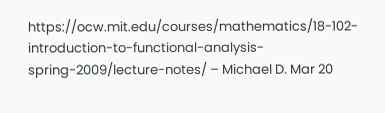https://ocw.mit.edu/courses/mathematics/18-102-introduction-to-functional-analysis-spring-2009/lecture-notes/ – Michael D. Mar 20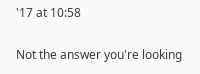'17 at 10:58

Not the answer you're looking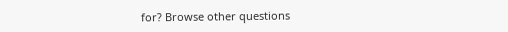for? Browse other questions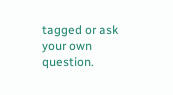tagged or ask your own question.